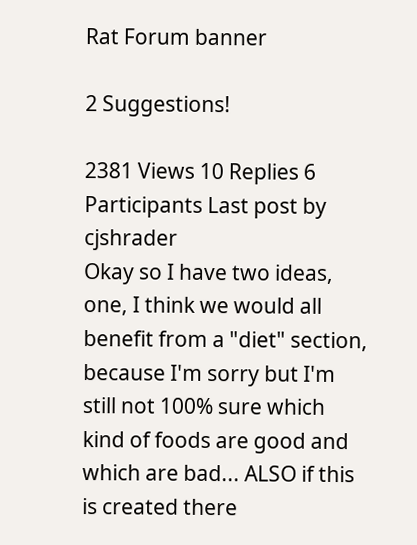Rat Forum banner

2 Suggestions!

2381 Views 10 Replies 6 Participants Last post by  cjshrader
Okay so I have two ideas, one, I think we would all benefit from a "diet" section, because I'm sorry but I'm still not 100% sure which kind of foods are good and which are bad... ALSO if this is created there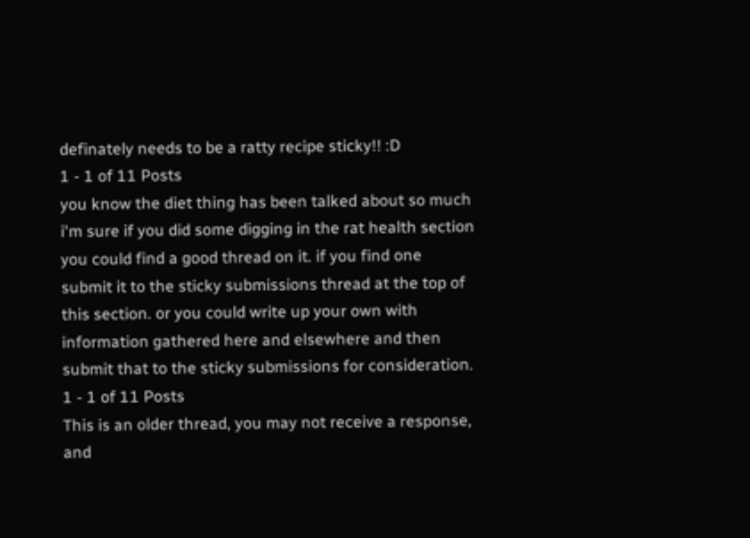definately needs to be a ratty recipe sticky!! :D
1 - 1 of 11 Posts
you know the diet thing has been talked about so much i'm sure if you did some digging in the rat health section you could find a good thread on it. if you find one submit it to the sticky submissions thread at the top of this section. or you could write up your own with information gathered here and elsewhere and then submit that to the sticky submissions for consideration.
1 - 1 of 11 Posts
This is an older thread, you may not receive a response, and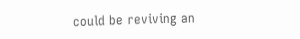could be reviving an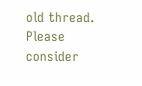old thread. Please consider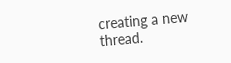creating a new thread.